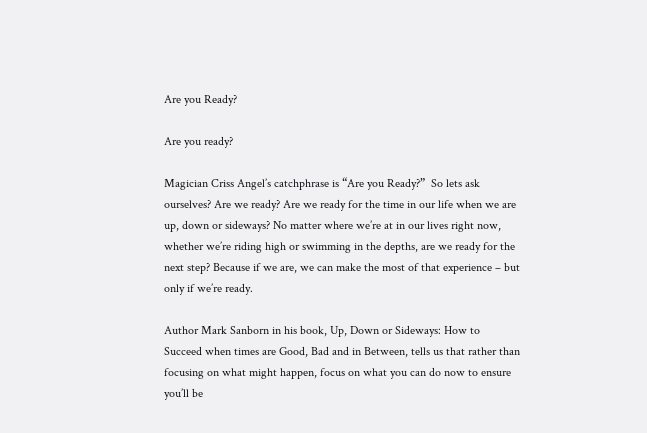Are you Ready?

Are you ready?

Magician Criss Angel’s catchphrase is “Are you Ready?”  So lets ask ourselves? Are we ready? Are we ready for the time in our life when we are up, down or sideways? No matter where we’re at in our lives right now, whether we’re riding high or swimming in the depths, are we ready for the next step? Because if we are, we can make the most of that experience – but only if we’re ready.

Author Mark Sanborn in his book, Up, Down or Sideways: How to Succeed when times are Good, Bad and in Between, tells us that rather than focusing on what might happen, focus on what you can do now to ensure you’ll be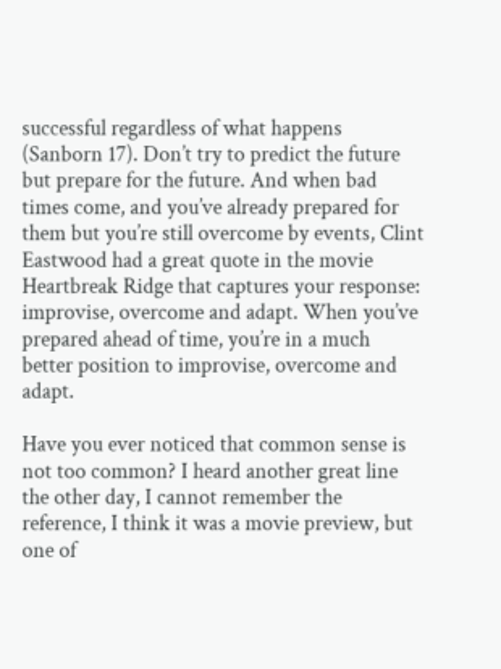successful regardless of what happens (Sanborn 17). Don’t try to predict the future but prepare for the future. And when bad times come, and you’ve already prepared for them but you’re still overcome by events, Clint Eastwood had a great quote in the movie Heartbreak Ridge that captures your response: improvise, overcome and adapt. When you’ve prepared ahead of time, you’re in a much better position to improvise, overcome and adapt.

Have you ever noticed that common sense is not too common? I heard another great line the other day, I cannot remember the reference, I think it was a movie preview, but one of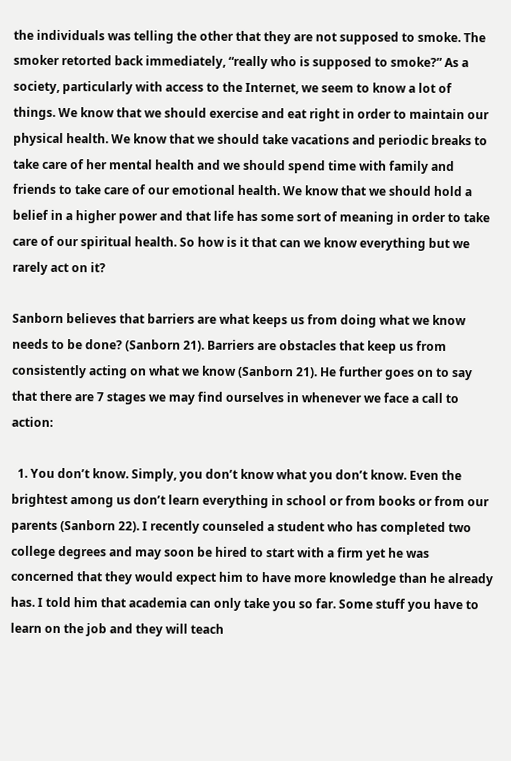the individuals was telling the other that they are not supposed to smoke. The smoker retorted back immediately, “really who is supposed to smoke?” As a society, particularly with access to the Internet, we seem to know a lot of things. We know that we should exercise and eat right in order to maintain our physical health. We know that we should take vacations and periodic breaks to take care of her mental health and we should spend time with family and friends to take care of our emotional health. We know that we should hold a belief in a higher power and that life has some sort of meaning in order to take care of our spiritual health. So how is it that can we know everything but we rarely act on it?

Sanborn believes that barriers are what keeps us from doing what we know needs to be done? (Sanborn 21). Barriers are obstacles that keep us from consistently acting on what we know (Sanborn 21). He further goes on to say that there are 7 stages we may find ourselves in whenever we face a call to action:

  1. You don’t know. Simply, you don’t know what you don’t know. Even the brightest among us don’t learn everything in school or from books or from our parents (Sanborn 22). I recently counseled a student who has completed two college degrees and may soon be hired to start with a firm yet he was concerned that they would expect him to have more knowledge than he already has. I told him that academia can only take you so far. Some stuff you have to learn on the job and they will teach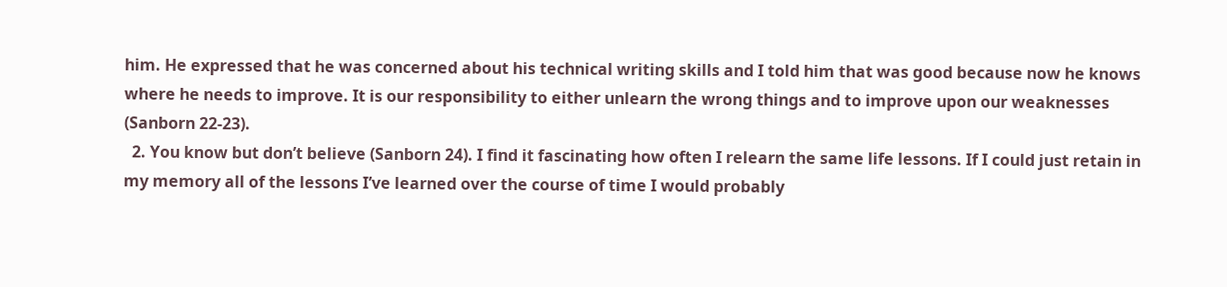him. He expressed that he was concerned about his technical writing skills and I told him that was good because now he knows where he needs to improve. It is our responsibility to either unlearn the wrong things and to improve upon our weaknesses (Sanborn 22-23).
  2. You know but don’t believe (Sanborn 24). I find it fascinating how often I relearn the same life lessons. If I could just retain in my memory all of the lessons I’ve learned over the course of time I would probably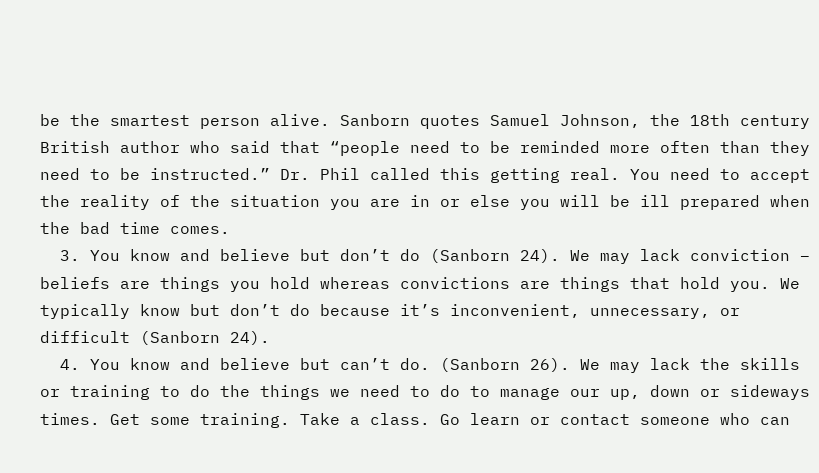be the smartest person alive. Sanborn quotes Samuel Johnson, the 18th century British author who said that “people need to be reminded more often than they need to be instructed.” Dr. Phil called this getting real. You need to accept the reality of the situation you are in or else you will be ill prepared when the bad time comes.
  3. You know and believe but don’t do (Sanborn 24). We may lack conviction – beliefs are things you hold whereas convictions are things that hold you. We typically know but don’t do because it’s inconvenient, unnecessary, or difficult (Sanborn 24).
  4. You know and believe but can’t do. (Sanborn 26). We may lack the skills or training to do the things we need to do to manage our up, down or sideways times. Get some training. Take a class. Go learn or contact someone who can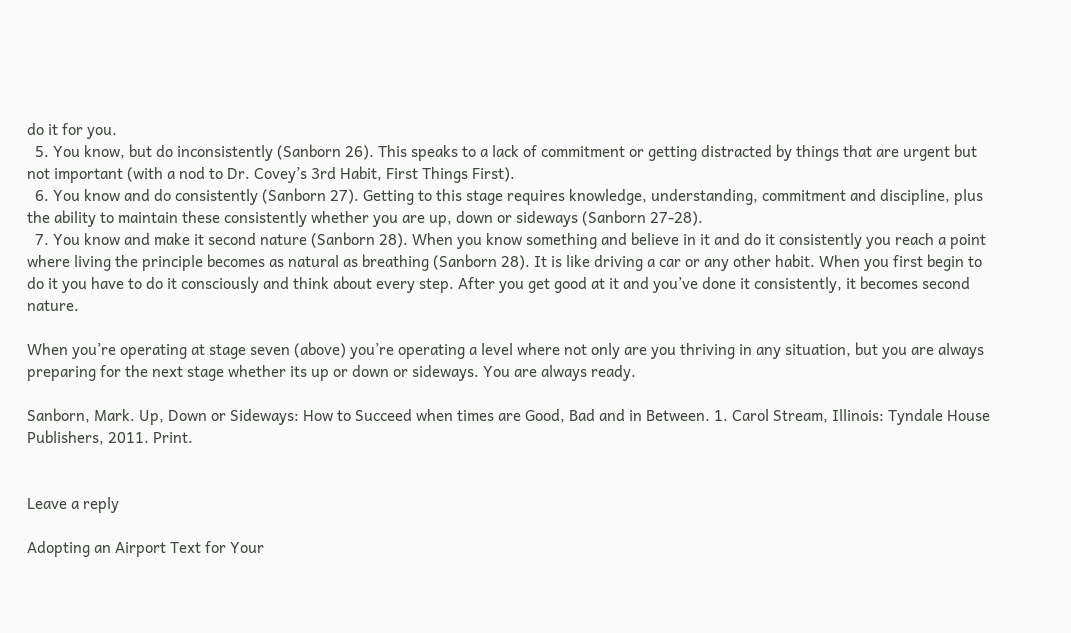do it for you.
  5. You know, but do inconsistently (Sanborn 26). This speaks to a lack of commitment or getting distracted by things that are urgent but not important (with a nod to Dr. Covey’s 3rd Habit, First Things First).
  6. You know and do consistently (Sanborn 27). Getting to this stage requires knowledge, understanding, commitment and discipline, plus the ability to maintain these consistently whether you are up, down or sideways (Sanborn 27-28).
  7. You know and make it second nature (Sanborn 28). When you know something and believe in it and do it consistently you reach a point where living the principle becomes as natural as breathing (Sanborn 28). It is like driving a car or any other habit. When you first begin to do it you have to do it consciously and think about every step. After you get good at it and you’ve done it consistently, it becomes second nature.

When you’re operating at stage seven (above) you’re operating a level where not only are you thriving in any situation, but you are always preparing for the next stage whether its up or down or sideways. You are always ready.

Sanborn, Mark. Up, Down or Sideways: How to Succeed when times are Good, Bad and in Between. 1. Carol Stream, Illinois: Tyndale House Publishers, 2011. Print.


Leave a reply

Adopting an Airport Text for Your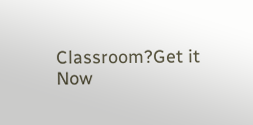Classroom?Get it Now